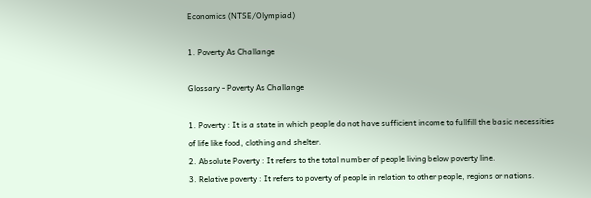Economics (NTSE/Olympiad)

1. Poverty As Challange

Glossary - Poverty As Challange

1. Poverty : It is a state in which people do not have sufficient income to fullfill the basic necessities of life like food, clothing and shelter.
2. Absolute Poverty : It refers to the total number of people living below poverty line.
3. Relative poverty : It refers to poverty of people in relation to other people, regions or nations.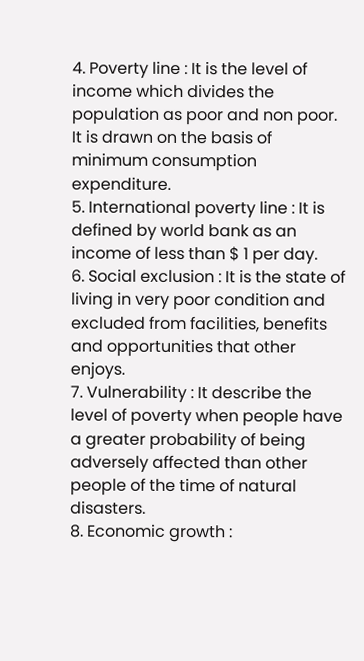4. Poverty line : It is the level of income which divides the population as poor and non poor. It is drawn on the basis of minimum consumption expenditure.
5. International poverty line : It is defined by world bank as an income of less than $ 1 per day.
6. Social exclusion : It is the state of living in very poor condition and excluded from facilities, benefits and opportunities that other enjoys.
7. Vulnerability : It describe the level of poverty when people have a greater probability of being adversely affected than other people of the time of natural disasters.
8. Economic growth :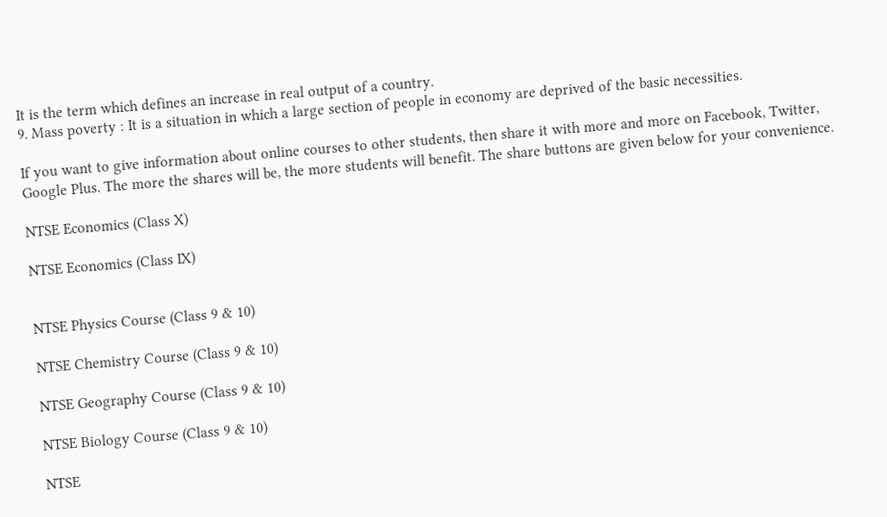It is the term which defines an increase in real output of a country.
9. Mass poverty : It is a situation in which a large section of people in economy are deprived of the basic necessities.

If you want to give information about online courses to other students, then share it with more and more on Facebook, Twitter, Google Plus. The more the shares will be, the more students will benefit. The share buttons are given below for your convenience.

NTSE Economics (Class X)

NTSE Economics (Class IX)


NTSE Physics Course (Class 9 & 10)

NTSE Chemistry Course (Class 9 & 10)

NTSE Geography Course (Class 9 & 10)

NTSE Biology Course (Class 9 & 10)

NTSE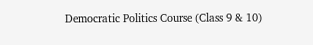Democratic Politics Course (Class 9 & 10)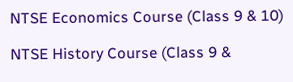NTSE Economics Course (Class 9 & 10)

NTSE History Course (Class 9 &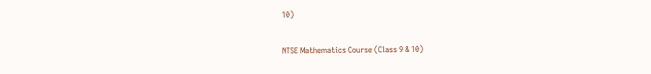10)

NTSE Mathematics Course (Class 9 & 10)